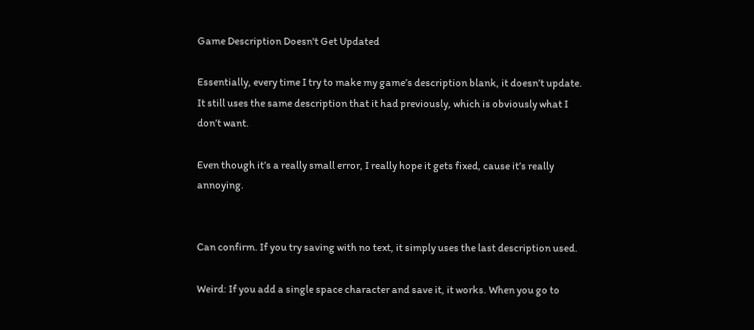Game Description Doesn't Get Updated

Essentially, every time I try to make my game’s description blank, it doesn’t update. It still uses the same description that it had previously, which is obviously what I don’t want.

Even though it’s a really small error, I really hope it gets fixed, cause it’s really annoying.


Can confirm. If you try saving with no text, it simply uses the last description used.

Weird: If you add a single space character and save it, it works. When you go to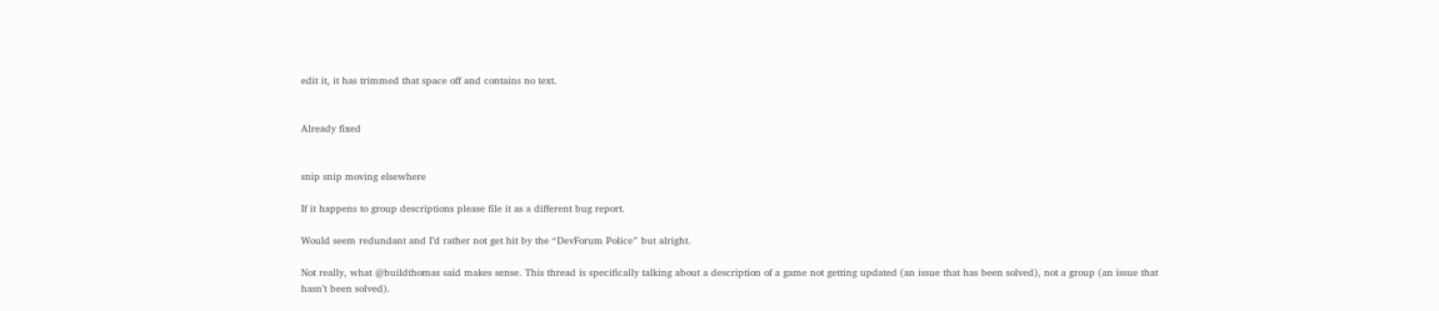edit it, it has trimmed that space off and contains no text.


Already fixed


snip snip moving elsewhere

If it happens to group descriptions please file it as a different bug report.

Would seem redundant and I’d rather not get hit by the “DevForum Police” but alright.

Not really, what @buildthomas said makes sense. This thread is specifically talking about a description of a game not getting updated (an issue that has been solved), not a group (an issue that hasn’t been solved).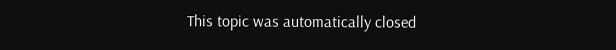This topic was automatically closed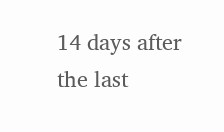14 days after the last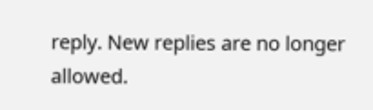reply. New replies are no longer allowed.